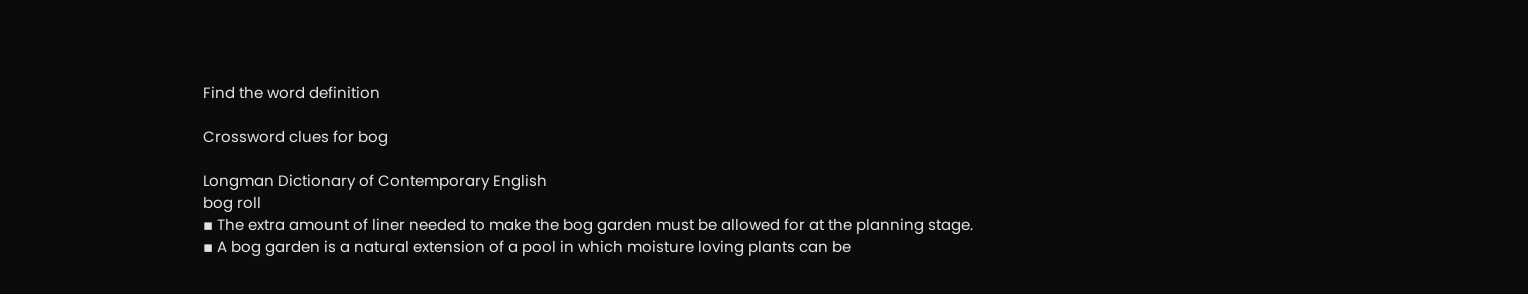Find the word definition

Crossword clues for bog

Longman Dictionary of Contemporary English
bog roll
▪ The extra amount of liner needed to make the bog garden must be allowed for at the planning stage.
▪ A bog garden is a natural extension of a pool in which moisture loving plants can be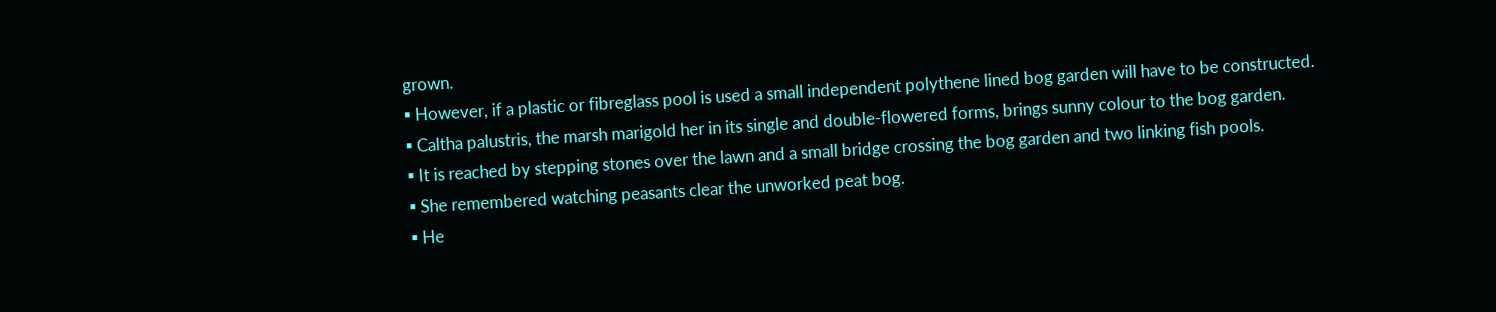grown.
▪ However, if a plastic or fibreglass pool is used a small independent polythene lined bog garden will have to be constructed.
▪ Caltha palustris, the marsh marigold her in its single and double-flowered forms, brings sunny colour to the bog garden.
▪ It is reached by stepping stones over the lawn and a small bridge crossing the bog garden and two linking fish pools.
▪ She remembered watching peasants clear the unworked peat bog.
▪ He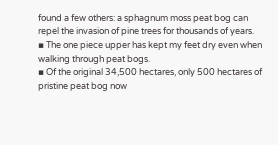found a few others: a sphagnum moss peat bog can repel the invasion of pine trees for thousands of years.
▪ The one piece upper has kept my feet dry even when walking through peat bogs.
▪ Of the original 34,500 hectares, only 500 hectares of pristine peat bog now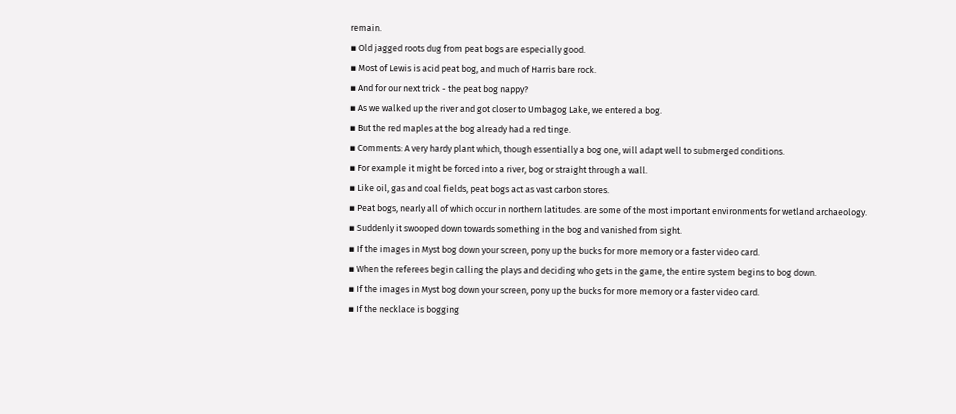remain.
▪ Old jagged roots dug from peat bogs are especially good.
▪ Most of Lewis is acid peat bog, and much of Harris bare rock.
▪ And for our next trick - the peat bog nappy?
▪ As we walked up the river and got closer to Umbagog Lake, we entered a bog.
▪ But the red maples at the bog already had a red tinge.
▪ Comments: A very hardy plant which, though essentially a bog one, will adapt well to submerged conditions.
▪ For example it might be forced into a river, bog or straight through a wall.
▪ Like oil, gas and coal fields, peat bogs act as vast carbon stores.
▪ Peat bogs, nearly all of which occur in northern latitudes. are some of the most important environments for wetland archaeology.
▪ Suddenly it swooped down towards something in the bog and vanished from sight.
▪ If the images in Myst bog down your screen, pony up the bucks for more memory or a faster video card.
▪ When the referees begin calling the plays and deciding who gets in the game, the entire system begins to bog down.
▪ If the images in Myst bog down your screen, pony up the bucks for more memory or a faster video card.
▪ If the necklace is bogging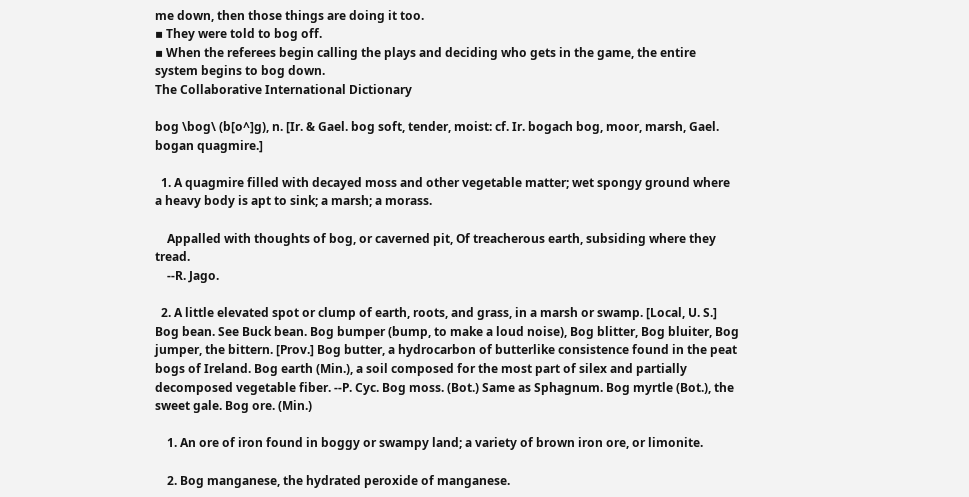me down, then those things are doing it too.
▪ They were told to bog off.
▪ When the referees begin calling the plays and deciding who gets in the game, the entire system begins to bog down.
The Collaborative International Dictionary

bog \bog\ (b[o^]g), n. [Ir. & Gael. bog soft, tender, moist: cf. Ir. bogach bog, moor, marsh, Gael. bogan quagmire.]

  1. A quagmire filled with decayed moss and other vegetable matter; wet spongy ground where a heavy body is apt to sink; a marsh; a morass.

    Appalled with thoughts of bog, or caverned pit, Of treacherous earth, subsiding where they tread.
    --R. Jago.

  2. A little elevated spot or clump of earth, roots, and grass, in a marsh or swamp. [Local, U. S.] Bog bean. See Buck bean. Bog bumper (bump, to make a loud noise), Bog blitter, Bog bluiter, Bog jumper, the bittern. [Prov.] Bog butter, a hydrocarbon of butterlike consistence found in the peat bogs of Ireland. Bog earth (Min.), a soil composed for the most part of silex and partially decomposed vegetable fiber. --P. Cyc. Bog moss. (Bot.) Same as Sphagnum. Bog myrtle (Bot.), the sweet gale. Bog ore. (Min.)

    1. An ore of iron found in boggy or swampy land; a variety of brown iron ore, or limonite.

    2. Bog manganese, the hydrated peroxide of manganese.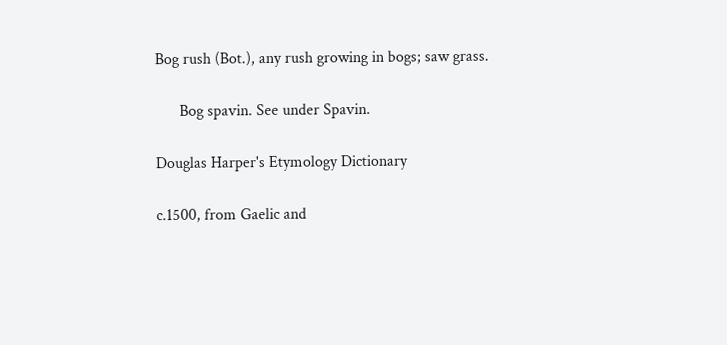Bog rush (Bot.), any rush growing in bogs; saw grass.

      Bog spavin. See under Spavin.

Douglas Harper's Etymology Dictionary

c.1500, from Gaelic and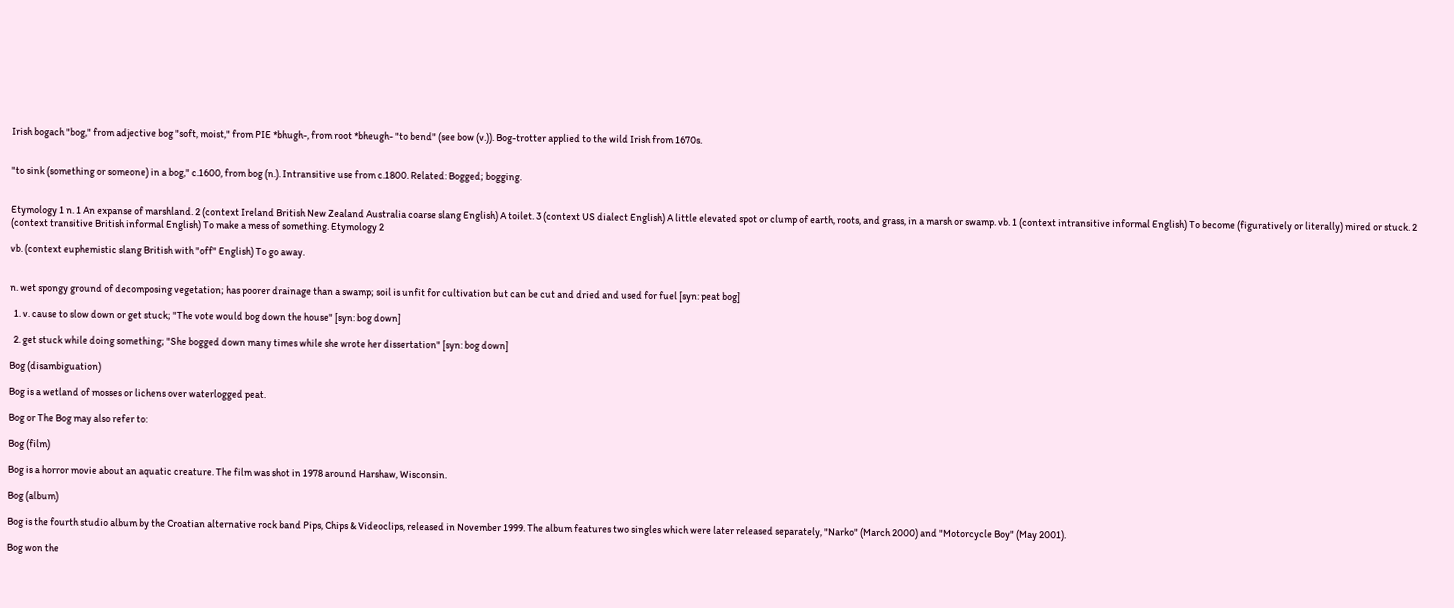Irish bogach "bog," from adjective bog "soft, moist," from PIE *bhugh-, from root *bheugh- "to bend" (see bow (v.)). Bog-trotter applied to the wild Irish from 1670s.


"to sink (something or someone) in a bog," c.1600, from bog (n.). Intransitive use from c.1800. Related: Bogged; bogging.


Etymology 1 n. 1 An expanse of marshland. 2 (context Ireland British New Zealand Australia coarse slang English) A toilet. 3 (context US dialect English) A little elevated spot or clump of earth, roots, and grass, in a marsh or swamp. vb. 1 (context intransitive informal English) To become (figuratively or literally) mired or stuck. 2 (context transitive British informal English) To make a mess of something. Etymology 2

vb. (context euphemistic slang British with "off" English) To go away.


n. wet spongy ground of decomposing vegetation; has poorer drainage than a swamp; soil is unfit for cultivation but can be cut and dried and used for fuel [syn: peat bog]

  1. v. cause to slow down or get stuck; "The vote would bog down the house" [syn: bog down]

  2. get stuck while doing something; "She bogged down many times while she wrote her dissertation" [syn: bog down]

Bog (disambiguation)

Bog is a wetland of mosses or lichens over waterlogged peat.

Bog or The Bog may also refer to:

Bog (film)

Bog is a horror movie about an aquatic creature. The film was shot in 1978 around Harshaw, Wisconsin.

Bog (album)

Bog is the fourth studio album by the Croatian alternative rock band Pips, Chips & Videoclips, released in November 1999. The album features two singles which were later released separately, "Narko" (March 2000) and "Motorcycle Boy" (May 2001).

Bog won the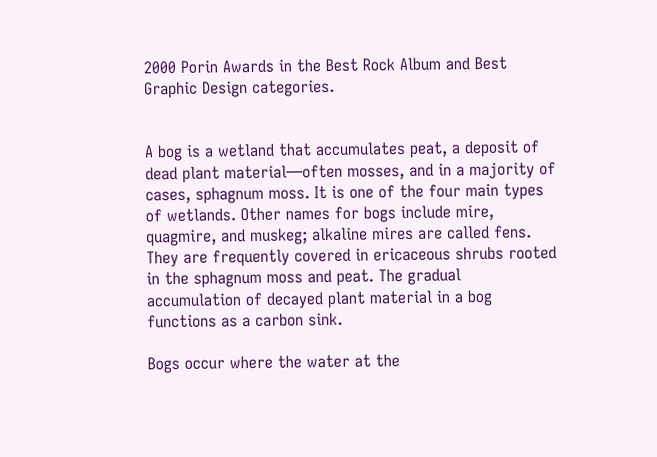2000 Porin Awards in the Best Rock Album and Best Graphic Design categories.


A bog is a wetland that accumulates peat, a deposit of dead plant material—often mosses, and in a majority of cases, sphagnum moss. It is one of the four main types of wetlands. Other names for bogs include mire, quagmire, and muskeg; alkaline mires are called fens. They are frequently covered in ericaceous shrubs rooted in the sphagnum moss and peat. The gradual accumulation of decayed plant material in a bog functions as a carbon sink.

Bogs occur where the water at the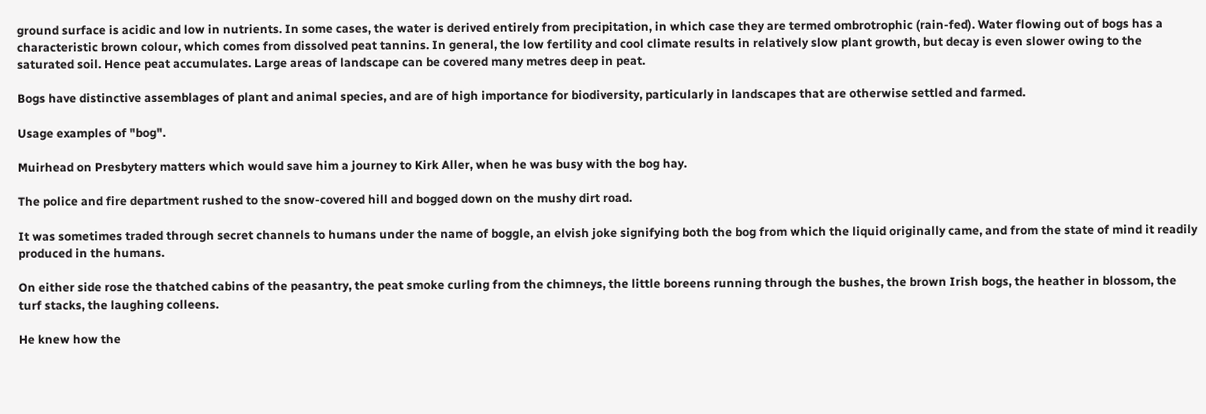ground surface is acidic and low in nutrients. In some cases, the water is derived entirely from precipitation, in which case they are termed ombrotrophic (rain-fed). Water flowing out of bogs has a characteristic brown colour, which comes from dissolved peat tannins. In general, the low fertility and cool climate results in relatively slow plant growth, but decay is even slower owing to the saturated soil. Hence peat accumulates. Large areas of landscape can be covered many metres deep in peat.

Bogs have distinctive assemblages of plant and animal species, and are of high importance for biodiversity, particularly in landscapes that are otherwise settled and farmed.

Usage examples of "bog".

Muirhead on Presbytery matters which would save him a journey to Kirk Aller, when he was busy with the bog hay.

The police and fire department rushed to the snow-covered hill and bogged down on the mushy dirt road.

It was sometimes traded through secret channels to humans under the name of boggle, an elvish joke signifying both the bog from which the liquid originally came, and from the state of mind it readily produced in the humans.

On either side rose the thatched cabins of the peasantry, the peat smoke curling from the chimneys, the little boreens running through the bushes, the brown Irish bogs, the heather in blossom, the turf stacks, the laughing colleens.

He knew how the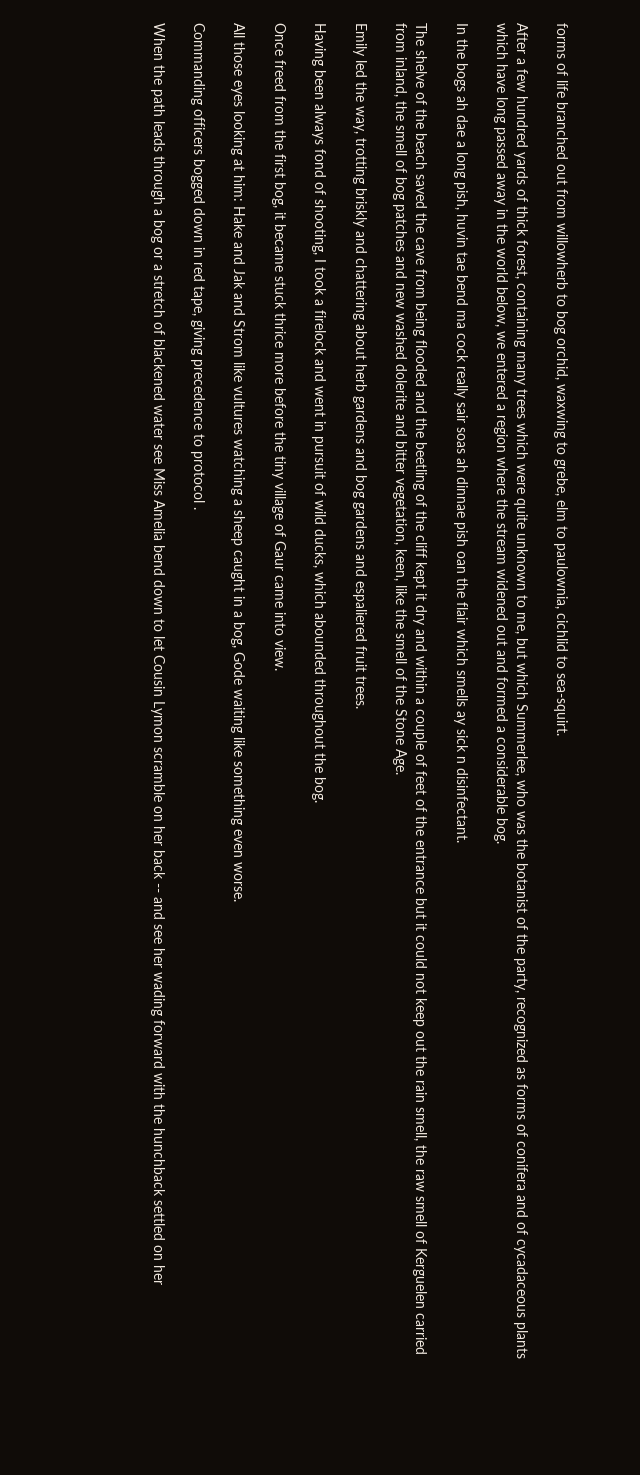forms of life branched out from willowherb to bog orchid, waxwing to grebe, elm to paulownia, cichlid to sea-squirt.

After a few hundred yards of thick forest, containing many trees which were quite unknown to me, but which Summerlee, who was the botanist of the party, recognized as forms of conifera and of cycadaceous plants which have long passed away in the world below, we entered a region where the stream widened out and formed a considerable bog.

In the bogs ah dae a long pish, huvin tae bend ma cock really sair soas ah dinnae pish oan the flair which smells ay sick n disinfectant.

The shelve of the beach saved the cave from being flooded and the beetling of the cliff kept it dry and within a couple of feet of the entrance but it could not keep out the rain smell, the raw smell of Kerguelen carried from inland, the smell of bog patches and new washed dolerite and bitter vegetation, keen, like the smell of the Stone Age.

Emily led the way, trotting briskly and chattering about herb gardens and bog gardens and espaliered fruit trees.

Having been always fond of shooting, I took a firelock and went in pursuit of wild ducks, which abounded throughout the bog.

Once freed from the first bog, it became stuck thrice more before the tiny village of Gaur came into view.

All those eyes looking at him: Hake and Jak and Strom like vultures watching a sheep caught in a bog, Gode waiting like something even worse.

Commanding officers bogged down in red tape, giving precedence to protocol .

When the path leads through a bog or a stretch of blackened water see Miss Amelia bend down to let Cousin Lymon scramble on her back -- and see her wading forward with the hunchback settled on her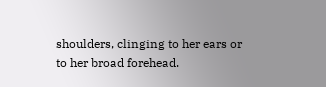shoulders, clinging to her ears or to her broad forehead.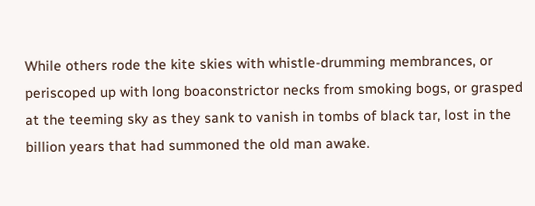While others rode the kite skies with whistle-drumming membrances, or periscoped up with long boaconstrictor necks from smoking bogs, or grasped at the teeming sky as they sank to vanish in tombs of black tar, lost in the billion years that had summoned the old man awake.